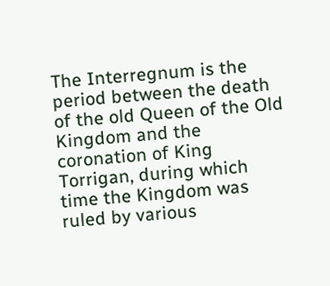The Interregnum is the period between the death of the old Queen of the Old Kingdom and the coronation of King Torrigan, during which time the Kingdom was ruled by various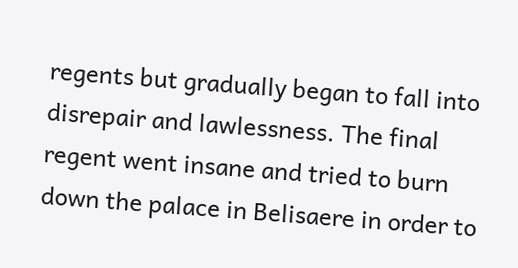regents but gradually began to fall into disrepair and lawlessness. The final regent went insane and tried to burn down the palace in Belisaere in order to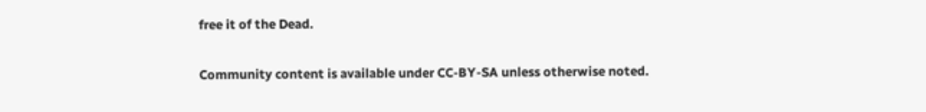free it of the Dead.

Community content is available under CC-BY-SA unless otherwise noted.